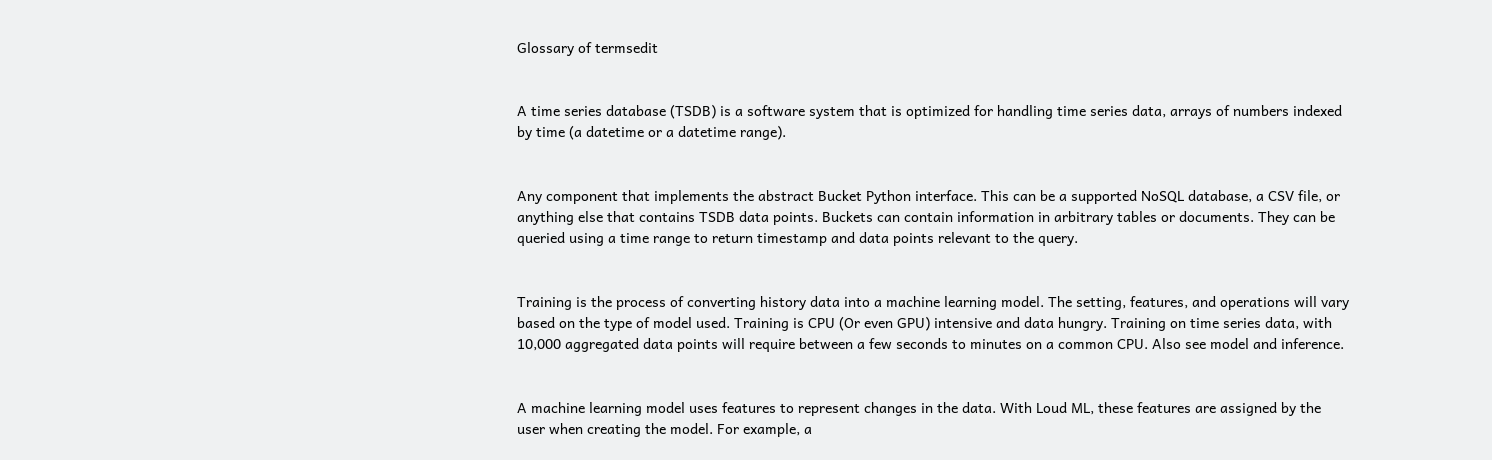Glossary of termsedit


A time series database (TSDB) is a software system that is optimized for handling time series data, arrays of numbers indexed by time (a datetime or a datetime range).


Any component that implements the abstract Bucket Python interface. This can be a supported NoSQL database, a CSV file, or anything else that contains TSDB data points. Buckets can contain information in arbitrary tables or documents. They can be queried using a time range to return timestamp and data points relevant to the query.


Training is the process of converting history data into a machine learning model. The setting, features, and operations will vary based on the type of model used. Training is CPU (Or even GPU) intensive and data hungry. Training on time series data, with 10,000 aggregated data points will require between a few seconds to minutes on a common CPU. Also see model and inference.


A machine learning model uses features to represent changes in the data. With Loud ML, these features are assigned by the user when creating the model. For example, a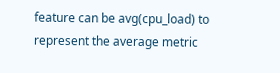feature can be avg(cpu_load) to represent the average metric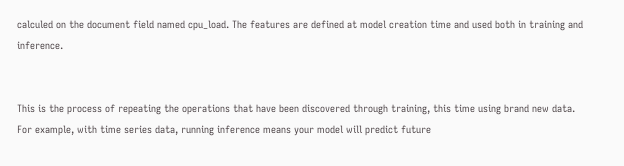calculed on the document field named cpu_load. The features are defined at model creation time and used both in training and inference.


This is the process of repeating the operations that have been discovered through training, this time using brand new data. For example, with time series data, running inference means your model will predict future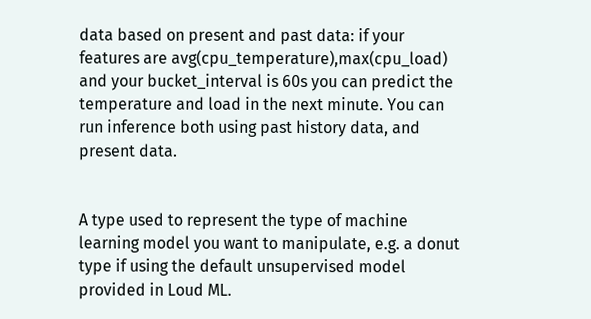data based on present and past data: if your features are avg(cpu_temperature),max(cpu_load) and your bucket_interval is 60s you can predict the temperature and load in the next minute. You can run inference both using past history data, and present data.


A type used to represent the type of machine learning model you want to manipulate, e.g. a donut type if using the default unsupervised model provided in Loud ML.